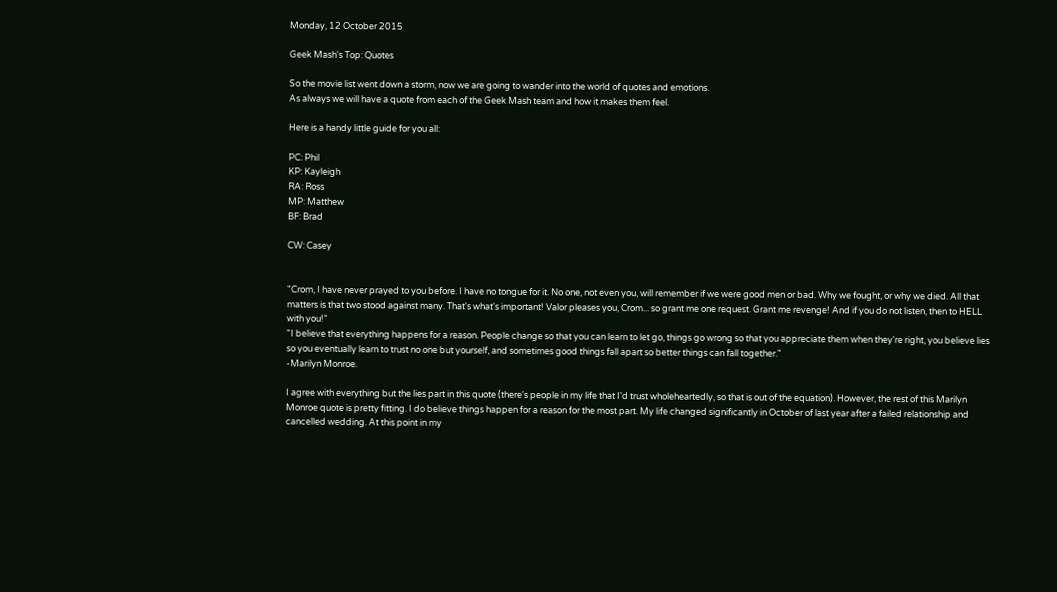Monday, 12 October 2015

Geek Mash's Top: Quotes

So the movie list went down a storm, now we are going to wander into the world of quotes and emotions.
As always we will have a quote from each of the Geek Mash team and how it makes them feel.

Here is a handy little guide for you all:

PC: Phil
KP: Kayleigh
RA: Ross
MP: Matthew
BF: Brad

CW: Casey


"Crom, I have never prayed to you before. I have no tongue for it. No one, not even you, will remember if we were good men or bad. Why we fought, or why we died. All that matters is that two stood against many. That's what's important! Valor pleases you, Crom... so grant me one request. Grant me revenge! And if you do not listen, then to HELL with you!"
"I believe that everything happens for a reason. People change so that you can learn to let go, things go wrong so that you appreciate them when they're right, you believe lies so you eventually learn to trust no one but yourself, and sometimes good things fall apart so better things can fall together."
-Marilyn Monroe.

I agree with everything but the lies part in this quote (there's people in my life that I'd trust wholeheartedly, so that is out of the equation). However, the rest of this Marilyn Monroe quote is pretty fitting. I do believe things happen for a reason for the most part. My life changed significantly in October of last year after a failed relationship and cancelled wedding. At this point in my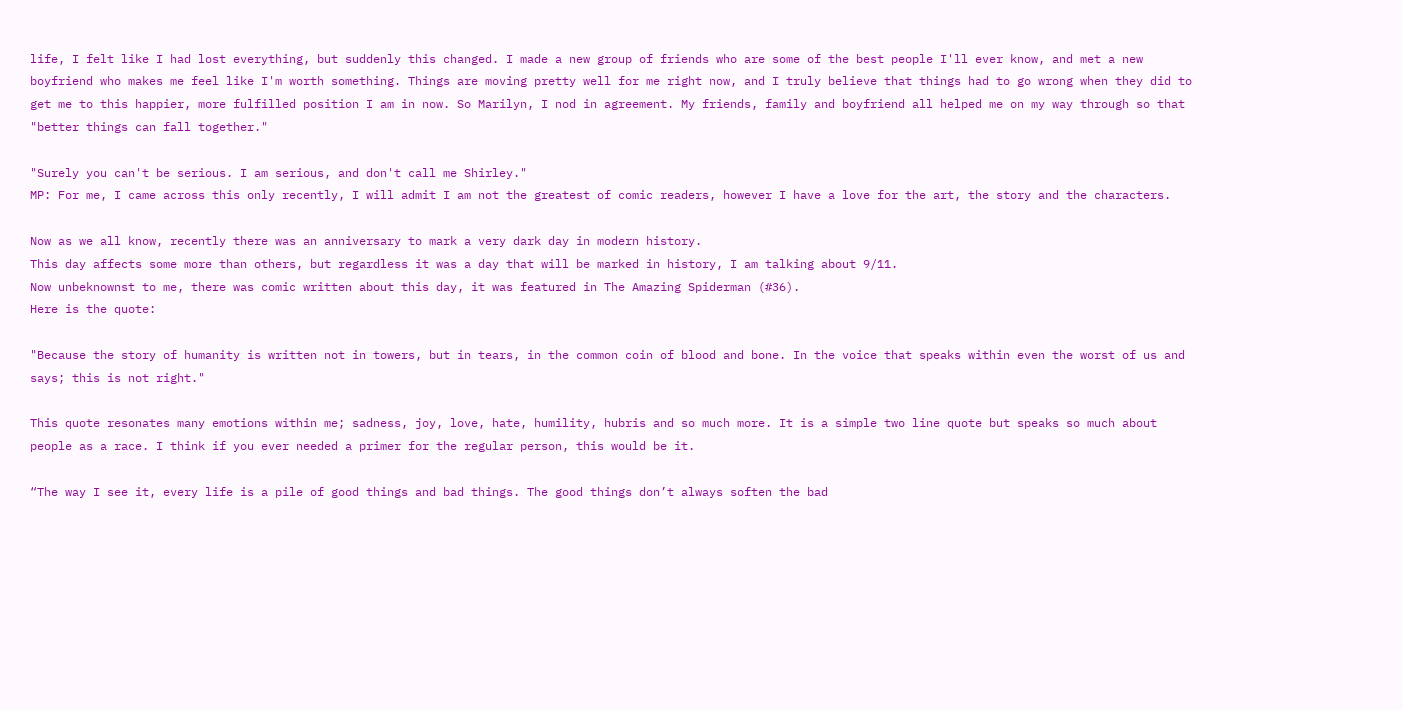life, I felt like I had lost everything, but suddenly this changed. I made a new group of friends who are some of the best people I'll ever know, and met a new boyfriend who makes me feel like I'm worth something. Things are moving pretty well for me right now, and I truly believe that things had to go wrong when they did to get me to this happier, more fulfilled position I am in now. So Marilyn, I nod in agreement. My friends, family and boyfriend all helped me on my way through so that "better things can fall together."

"Surely you can't be serious. I am serious, and don't call me Shirley."
MP: For me, I came across this only recently, I will admit I am not the greatest of comic readers, however I have a love for the art, the story and the characters.

Now as we all know, recently there was an anniversary to mark a very dark day in modern history.
This day affects some more than others, but regardless it was a day that will be marked in history, I am talking about 9/11.
Now unbeknownst to me, there was comic written about this day, it was featured in The Amazing Spiderman (#36).
Here is the quote:

"Because the story of humanity is written not in towers, but in tears, in the common coin of blood and bone. In the voice that speaks within even the worst of us and says; this is not right."

This quote resonates many emotions within me; sadness, joy, love, hate, humility, hubris and so much more. It is a simple two line quote but speaks so much about people as a race. I think if you ever needed a primer for the regular person, this would be it.

“The way I see it, every life is a pile of good things and bad things. The good things don’t always soften the bad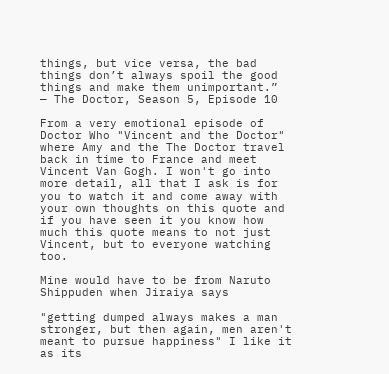things, but vice versa, the bad things don’t always spoil the good things and make them unimportant.”
— The Doctor, Season 5, Episode 10

From a very emotional episode of Doctor Who "Vincent and the Doctor" where Amy and the The Doctor travel back in time to France and meet Vincent Van Gogh. I won't go into more detail, all that I ask is for you to watch it and come away with your own thoughts on this quote and if you have seen it you know how much this quote means to not just Vincent, but to everyone watching too.

Mine would have to be from Naruto Shippuden when Jiraiya says

"getting dumped always makes a man stronger, but then again, men aren't meant to pursue happiness" I like it as its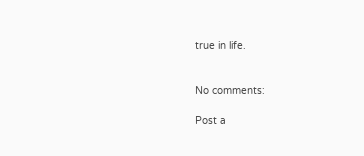true in life.


No comments:

Post a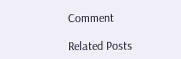Comment

Related Posts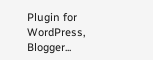Plugin for WordPress, Blogger...